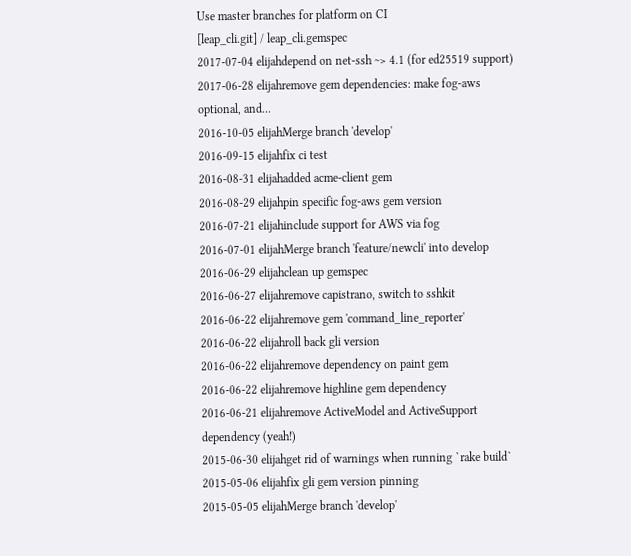Use master branches for platform on CI
[leap_cli.git] / leap_cli.gemspec
2017-07-04 elijahdepend on net-ssh ~> 4.1 (for ed25519 support)
2017-06-28 elijahremove gem dependencies: make fog-aws optional, and...
2016-10-05 elijahMerge branch 'develop'
2016-09-15 elijahfix ci test
2016-08-31 elijahadded acme-client gem
2016-08-29 elijahpin specific fog-aws gem version
2016-07-21 elijahinclude support for AWS via fog
2016-07-01 elijahMerge branch 'feature/newcli' into develop
2016-06-29 elijahclean up gemspec
2016-06-27 elijahremove capistrano, switch to sshkit
2016-06-22 elijahremove gem 'command_line_reporter'
2016-06-22 elijahroll back gli version
2016-06-22 elijahremove dependency on paint gem
2016-06-22 elijahremove highline gem dependency
2016-06-21 elijahremove ActiveModel and ActiveSupport dependency (yeah!)
2015-06-30 elijahget rid of warnings when running `rake build`
2015-05-06 elijahfix gli gem version pinning
2015-05-05 elijahMerge branch 'develop'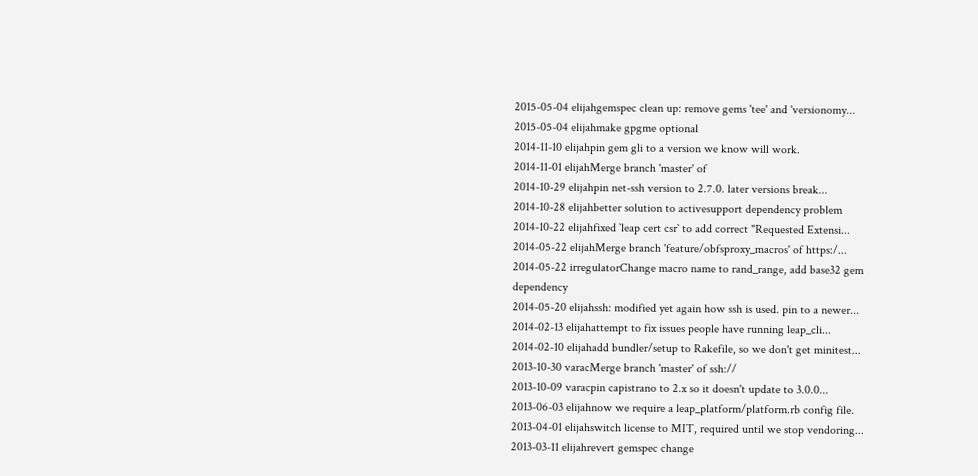2015-05-04 elijahgemspec clean up: remove gems 'tee' and 'versionomy...
2015-05-04 elijahmake gpgme optional
2014-11-10 elijahpin gem gli to a version we know will work.
2014-11-01 elijahMerge branch 'master' of
2014-10-29 elijahpin net-ssh version to 2.7.0. later versions break...
2014-10-28 elijahbetter solution to activesupport dependency problem
2014-10-22 elijahfixed `leap cert csr` to add correct "Requested Extensi...
2014-05-22 elijahMerge branch 'feature/obfsproxy_macros' of https:/...
2014-05-22 irregulatorChange macro name to rand_range, add base32 gem dependency
2014-05-20 elijahssh: modified yet again how ssh is used. pin to a newer...
2014-02-13 elijahattempt to fix issues people have running leap_cli...
2014-02-10 elijahadd bundler/setup to Rakefile, so we don't get minitest...
2013-10-30 varacMerge branch 'master' of ssh://
2013-10-09 varacpin capistrano to 2.x so it doesn't update to 3.0.0...
2013-06-03 elijahnow we require a leap_platform/platform.rb config file.
2013-04-01 elijahswitch license to MIT, required until we stop vendoring...
2013-03-11 elijahrevert gemspec change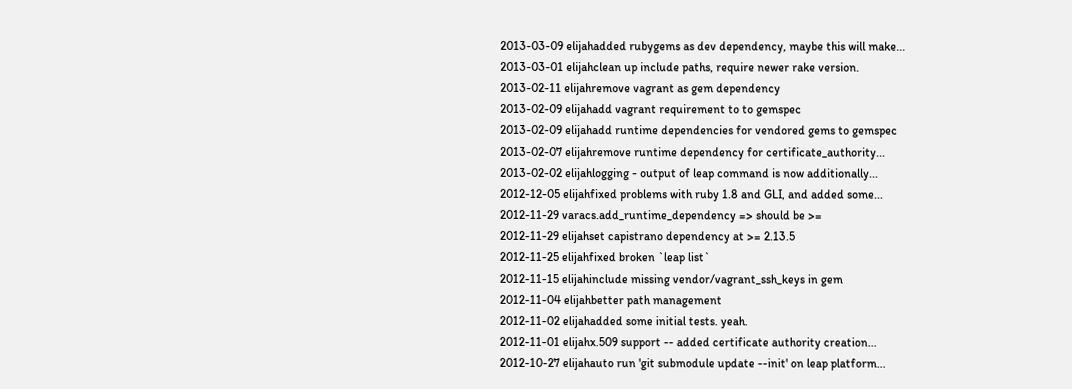2013-03-09 elijahadded rubygems as dev dependency, maybe this will make...
2013-03-01 elijahclean up include paths, require newer rake version.
2013-02-11 elijahremove vagrant as gem dependency
2013-02-09 elijahadd vagrant requirement to to gemspec
2013-02-09 elijahadd runtime dependencies for vendored gems to gemspec
2013-02-07 elijahremove runtime dependency for certificate_authority...
2013-02-02 elijahlogging - output of leap command is now additionally...
2012-12-05 elijahfixed problems with ruby 1.8 and GLI, and added some...
2012-11-29 varacs.add_runtime_dependency => should be >=
2012-11-29 elijahset capistrano dependency at >= 2.13.5
2012-11-25 elijahfixed broken `leap list`
2012-11-15 elijahinclude missing vendor/vagrant_ssh_keys in gem
2012-11-04 elijahbetter path management
2012-11-02 elijahadded some initial tests. yeah.
2012-11-01 elijahx.509 support -- added certificate authority creation...
2012-10-27 elijahauto run 'git submodule update --init' on leap platform...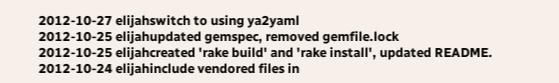2012-10-27 elijahswitch to using ya2yaml
2012-10-25 elijahupdated gemspec, removed gemfile.lock
2012-10-25 elijahcreated 'rake build' and 'rake install', updated README.
2012-10-24 elijahinclude vendored files in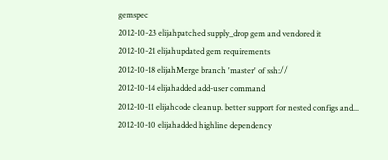gemspec
2012-10-23 elijahpatched supply_drop gem and vendored it
2012-10-21 elijahupdated gem requirements
2012-10-18 elijahMerge branch 'master' of ssh://
2012-10-14 elijahadded add-user command
2012-10-11 elijahcode cleanup. better support for nested configs and...
2012-10-10 elijahadded highline dependency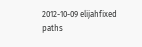2012-10-09 elijahfixed paths